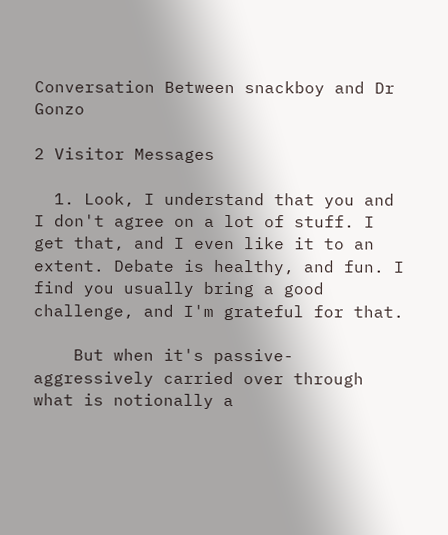Conversation Between snackboy and Dr Gonzo

2 Visitor Messages

  1. Look, I understand that you and I don't agree on a lot of stuff. I get that, and I even like it to an extent. Debate is healthy, and fun. I find you usually bring a good challenge, and I'm grateful for that.

    But when it's passive-aggressively carried over through what is notionally a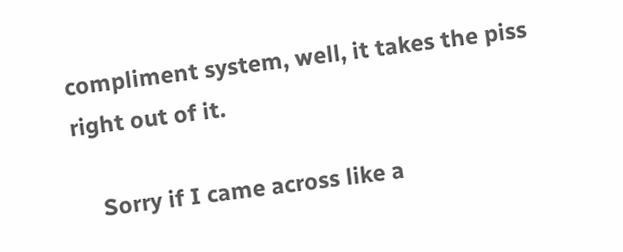compliment system, well, it takes the piss right out of it.

    Sorry if I came across like a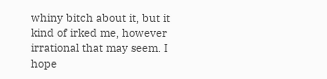whiny bitch about it, but it kind of irked me, however irrational that may seem. I hope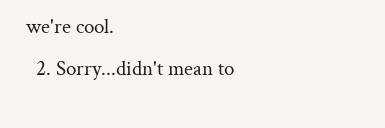we're cool.
  2. Sorry...didn't mean to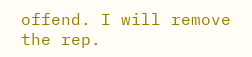offend. I will remove the rep.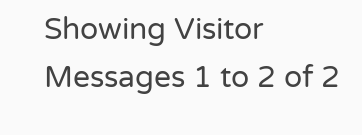Showing Visitor Messages 1 to 2 of 2